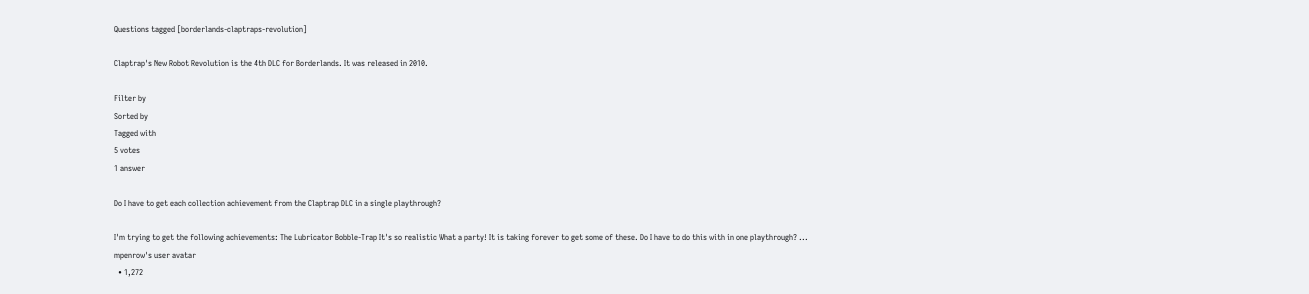Questions tagged [borderlands-claptraps-revolution]

Claptrap's New Robot Revolution is the 4th DLC for Borderlands. It was released in 2010.

Filter by
Sorted by
Tagged with
5 votes
1 answer

Do I have to get each collection achievement from the Claptrap DLC in a single playthrough?

I'm trying to get the following achievements: The Lubricator Bobble-Trap It's so realistic What a party! It is taking forever to get some of these. Do I have to do this with in one playthrough? ...
mpenrow's user avatar
  • 1,272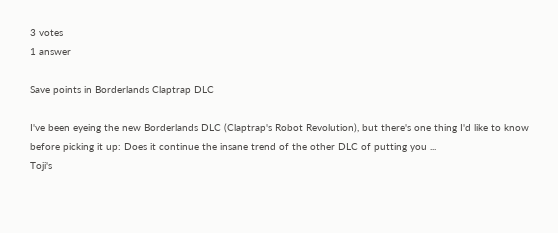3 votes
1 answer

Save points in Borderlands Claptrap DLC

I've been eyeing the new Borderlands DLC (Claptrap's Robot Revolution), but there's one thing I'd like to know before picking it up: Does it continue the insane trend of the other DLC of putting you ...
Toji's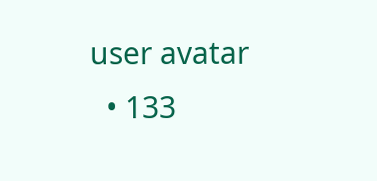user avatar
  • 133